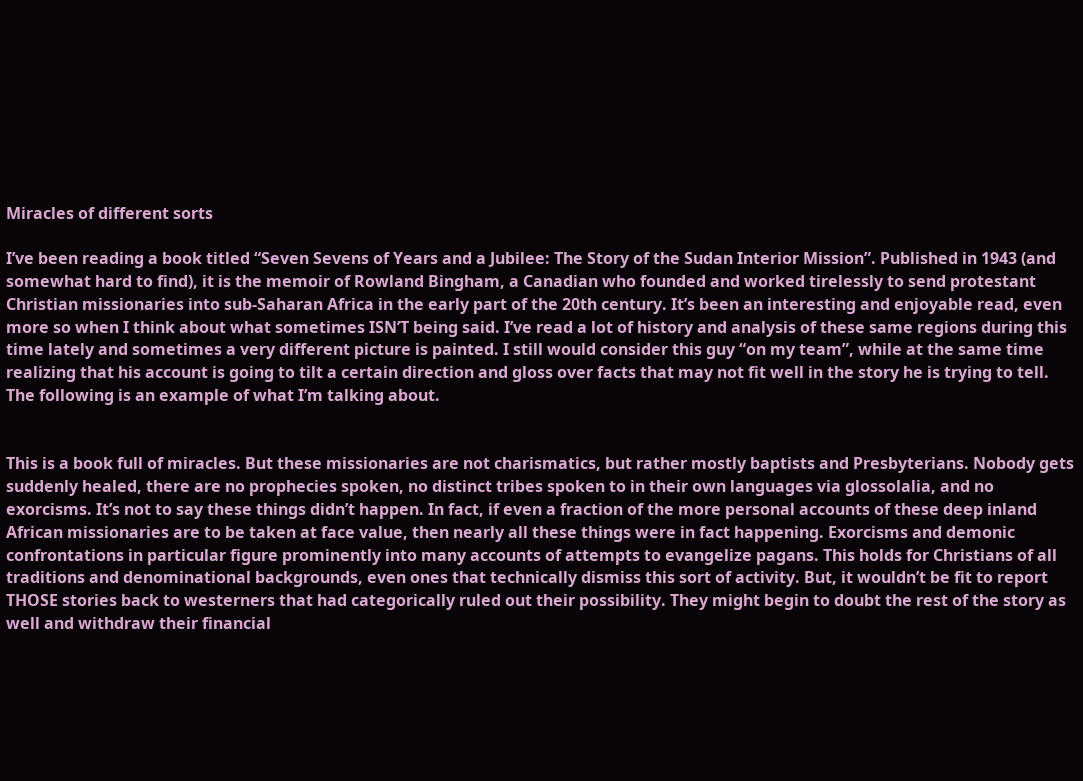Miracles of different sorts

I’ve been reading a book titled “Seven Sevens of Years and a Jubilee: The Story of the Sudan Interior Mission”. Published in 1943 (and somewhat hard to find), it is the memoir of Rowland Bingham, a Canadian who founded and worked tirelessly to send protestant Christian missionaries into sub-Saharan Africa in the early part of the 20th century. It’s been an interesting and enjoyable read, even more so when I think about what sometimes ISN’T being said. I’ve read a lot of history and analysis of these same regions during this time lately and sometimes a very different picture is painted. I still would consider this guy “on my team”, while at the same time realizing that his account is going to tilt a certain direction and gloss over facts that may not fit well in the story he is trying to tell. The following is an example of what I’m talking about.


This is a book full of miracles. But these missionaries are not charismatics, but rather mostly baptists and Presbyterians. Nobody gets suddenly healed, there are no prophecies spoken, no distinct tribes spoken to in their own languages via glossolalia, and no exorcisms. It’s not to say these things didn’t happen. In fact, if even a fraction of the more personal accounts of these deep inland African missionaries are to be taken at face value, then nearly all these things were in fact happening. Exorcisms and demonic confrontations in particular figure prominently into many accounts of attempts to evangelize pagans. This holds for Christians of all traditions and denominational backgrounds, even ones that technically dismiss this sort of activity. But, it wouldn’t be fit to report THOSE stories back to westerners that had categorically ruled out their possibility. They might begin to doubt the rest of the story as well and withdraw their financial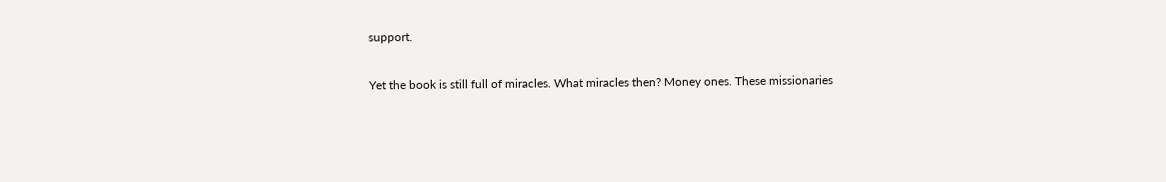support.

Yet the book is still full of miracles. What miracles then? Money ones. These missionaries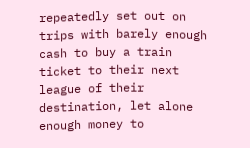repeatedly set out on trips with barely enough cash to buy a train ticket to their next league of their destination, let alone enough money to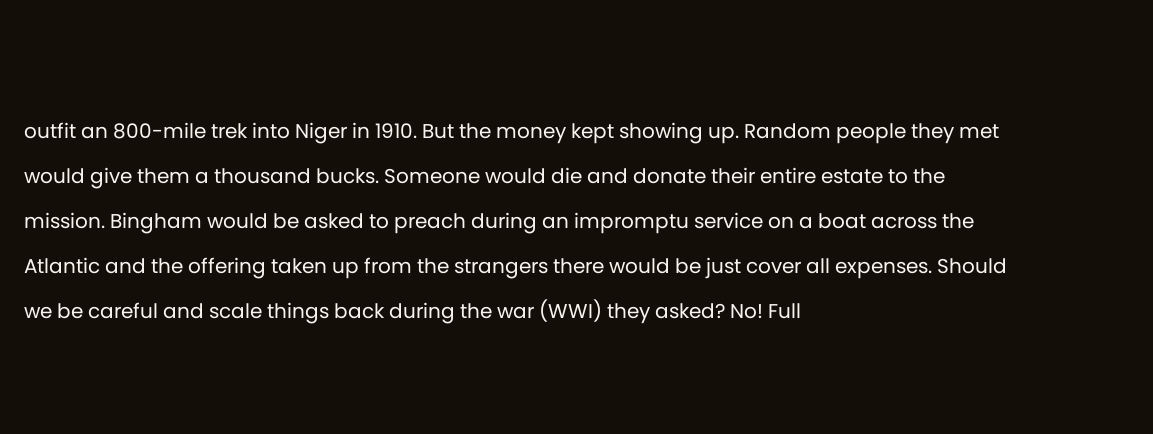outfit an 800-mile trek into Niger in 1910. But the money kept showing up. Random people they met would give them a thousand bucks. Someone would die and donate their entire estate to the mission. Bingham would be asked to preach during an impromptu service on a boat across the Atlantic and the offering taken up from the strangers there would be just cover all expenses. Should we be careful and scale things back during the war (WWI) they asked? No! Full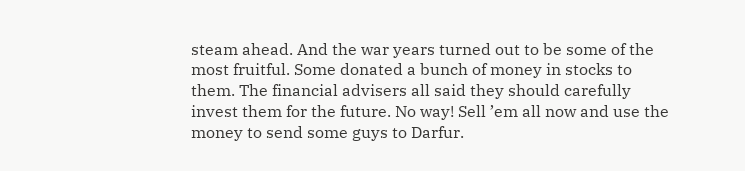steam ahead. And the war years turned out to be some of the most fruitful. Some donated a bunch of money in stocks to them. The financial advisers all said they should carefully invest them for the future. No way! Sell ’em all now and use the money to send some guys to Darfur.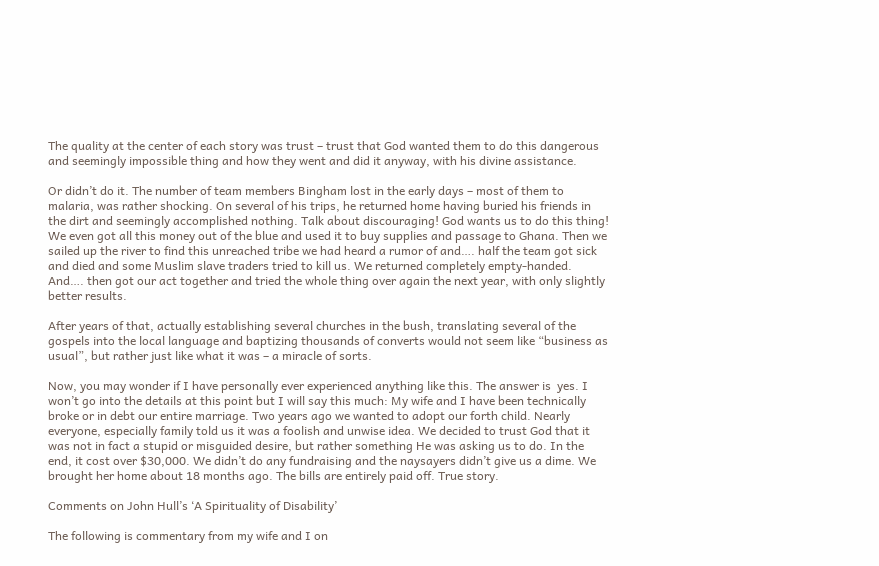The quality at the center of each story was trust – trust that God wanted them to do this dangerous and seemingly impossible thing and how they went and did it anyway, with his divine assistance.

Or didn’t do it. The number of team members Bingham lost in the early days – most of them to malaria, was rather shocking. On several of his trips, he returned home having buried his friends in the dirt and seemingly accomplished nothing. Talk about discouraging! God wants us to do this thing! We even got all this money out of the blue and used it to buy supplies and passage to Ghana. Then we sailed up the river to find this unreached tribe we had heard a rumor of and…. half the team got sick and died and some Muslim slave traders tried to kill us. We returned completely empty-handed. And…. then got our act together and tried the whole thing over again the next year, with only slightly better results.

After years of that, actually establishing several churches in the bush, translating several of the gospels into the local language and baptizing thousands of converts would not seem like “business as usual”, but rather just like what it was – a miracle of sorts.

Now, you may wonder if I have personally ever experienced anything like this. The answer is  yes. I won’t go into the details at this point but I will say this much: My wife and I have been technically broke or in debt our entire marriage. Two years ago we wanted to adopt our forth child. Nearly everyone, especially family told us it was a foolish and unwise idea. We decided to trust God that it was not in fact a stupid or misguided desire, but rather something He was asking us to do. In the end, it cost over $30,000. We didn’t do any fundraising and the naysayers didn’t give us a dime. We brought her home about 18 months ago. The bills are entirely paid off. True story.

Comments on John Hull’s ‘A Spirituality of Disability’

The following is commentary from my wife and I on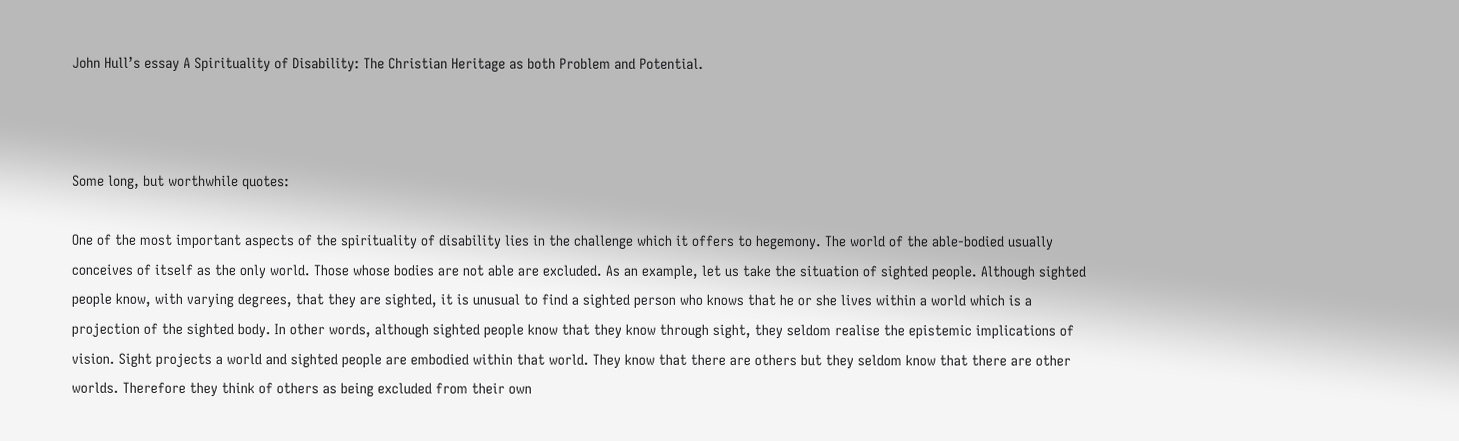John Hull’s essay A Spirituality of Disability: The Christian Heritage as both Problem and Potential.



Some long, but worthwhile quotes:

One of the most important aspects of the spirituality of disability lies in the challenge which it offers to hegemony. The world of the able-bodied usually conceives of itself as the only world. Those whose bodies are not able are excluded. As an example, let us take the situation of sighted people. Although sighted people know, with varying degrees, that they are sighted, it is unusual to find a sighted person who knows that he or she lives within a world which is a projection of the sighted body. In other words, although sighted people know that they know through sight, they seldom realise the epistemic implications of vision. Sight projects a world and sighted people are embodied within that world. They know that there are others but they seldom know that there are other worlds. Therefore they think of others as being excluded from their own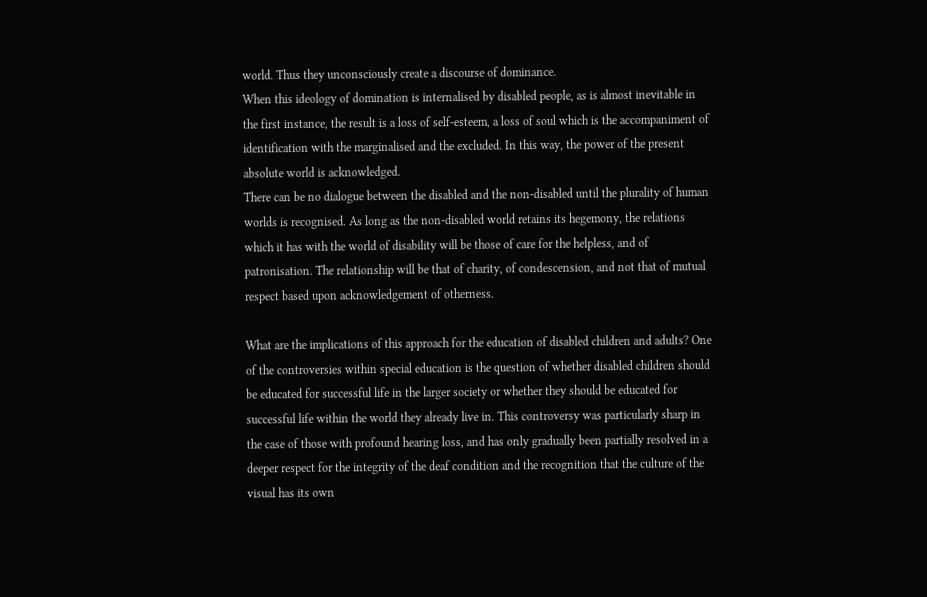world. Thus they unconsciously create a discourse of dominance.
When this ideology of domination is internalised by disabled people, as is almost inevitable in the first instance, the result is a loss of self-esteem, a loss of soul which is the accompaniment of identification with the marginalised and the excluded. In this way, the power of the present absolute world is acknowledged.
There can be no dialogue between the disabled and the non-disabled until the plurality of human worlds is recognised. As long as the non-disabled world retains its hegemony, the relations which it has with the world of disability will be those of care for the helpless, and of patronisation. The relationship will be that of charity, of condescension, and not that of mutual respect based upon acknowledgement of otherness.

What are the implications of this approach for the education of disabled children and adults? One of the controversies within special education is the question of whether disabled children should be educated for successful life in the larger society or whether they should be educated for successful life within the world they already live in. This controversy was particularly sharp in the case of those with profound hearing loss, and has only gradually been partially resolved in a deeper respect for the integrity of the deaf condition and the recognition that the culture of the visual has its own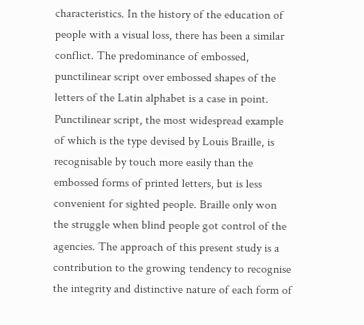characteristics. In the history of the education of people with a visual loss, there has been a similar conflict. The predominance of embossed, punctilinear script over embossed shapes of the letters of the Latin alphabet is a case in point. Punctilinear script, the most widespread example of which is the type devised by Louis Braille, is recognisable by touch more easily than the embossed forms of printed letters, but is less convenient for sighted people. Braille only won the struggle when blind people got control of the agencies. The approach of this present study is a contribution to the growing tendency to recognise the integrity and distinctive nature of each form of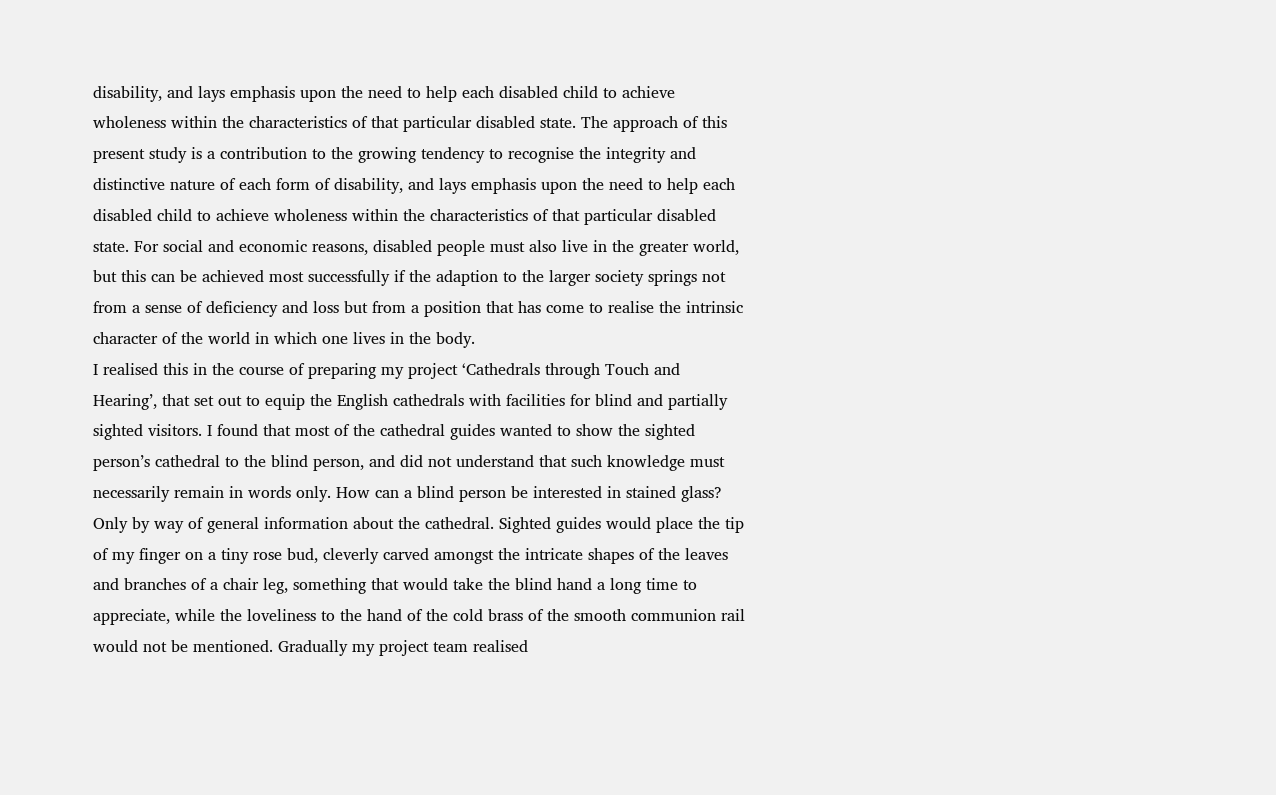disability, and lays emphasis upon the need to help each disabled child to achieve wholeness within the characteristics of that particular disabled state. The approach of this present study is a contribution to the growing tendency to recognise the integrity and distinctive nature of each form of disability, and lays emphasis upon the need to help each disabled child to achieve wholeness within the characteristics of that particular disabled state. For social and economic reasons, disabled people must also live in the greater world, but this can be achieved most successfully if the adaption to the larger society springs not from a sense of deficiency and loss but from a position that has come to realise the intrinsic character of the world in which one lives in the body.
I realised this in the course of preparing my project ‘Cathedrals through Touch and Hearing’, that set out to equip the English cathedrals with facilities for blind and partially sighted visitors. I found that most of the cathedral guides wanted to show the sighted person’s cathedral to the blind person, and did not understand that such knowledge must necessarily remain in words only. How can a blind person be interested in stained glass? Only by way of general information about the cathedral. Sighted guides would place the tip of my finger on a tiny rose bud, cleverly carved amongst the intricate shapes of the leaves and branches of a chair leg, something that would take the blind hand a long time to appreciate, while the loveliness to the hand of the cold brass of the smooth communion rail would not be mentioned. Gradually my project team realised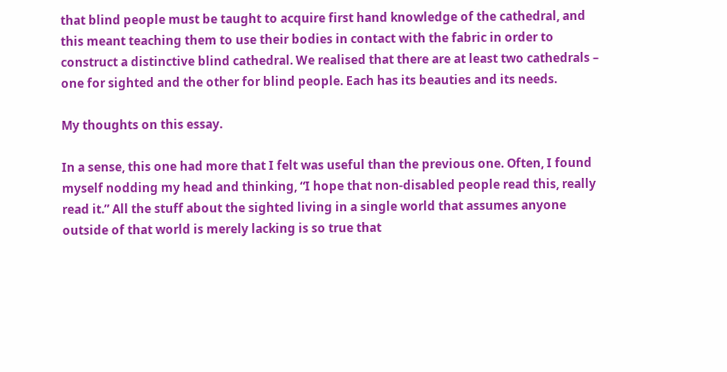that blind people must be taught to acquire first hand knowledge of the cathedral, and this meant teaching them to use their bodies in contact with the fabric in order to construct a distinctive blind cathedral. We realised that there are at least two cathedrals – one for sighted and the other for blind people. Each has its beauties and its needs.

My thoughts on this essay.

In a sense, this one had more that I felt was useful than the previous one. Often, I found myself nodding my head and thinking, “I hope that non-disabled people read this, really read it.” All the stuff about the sighted living in a single world that assumes anyone outside of that world is merely lacking is so true that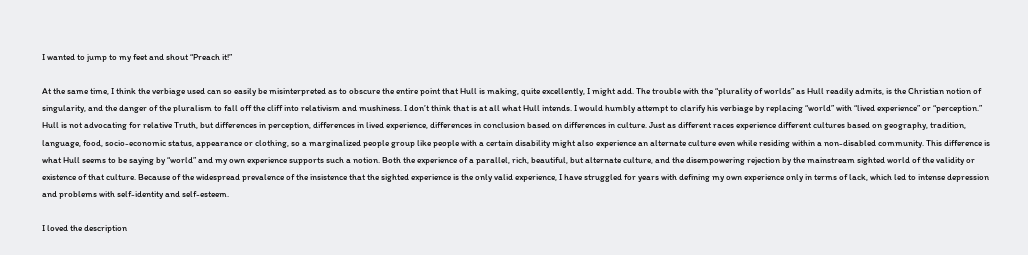I wanted to jump to my feet and shout “Preach it!”

At the same time, I think the verbiage used can so easily be misinterpreted as to obscure the entire point that Hull is making, quite excellently, I might add. The trouble with the “plurality of worlds” as Hull readily admits, is the Christian notion of singularity, and the danger of the pluralism to fall off the cliff into relativism and mushiness. I don’t think that is at all what Hull intends. I would humbly attempt to clarify his verbiage by replacing “world” with “lived experience” or “perception.” Hull is not advocating for relative Truth, but differences in perception, differences in lived experience, differences in conclusion based on differences in culture. Just as different races experience different cultures based on geography, tradition, language, food, socio-economic status, appearance or clothing, so a marginalized people group like people with a certain disability might also experience an alternate culture even while residing within a non-disabled community. This difference is what Hull seems to be saying by “world” and my own experience supports such a notion. Both the experience of a parallel, rich, beautiful, but alternate culture, and the disempowering rejection by the mainstream sighted world of the validity or existence of that culture. Because of the widespread prevalence of the insistence that the sighted experience is the only valid experience, I have struggled for years with defining my own experience only in terms of lack, which led to intense depression and problems with self-identity and self-esteem.

I loved the description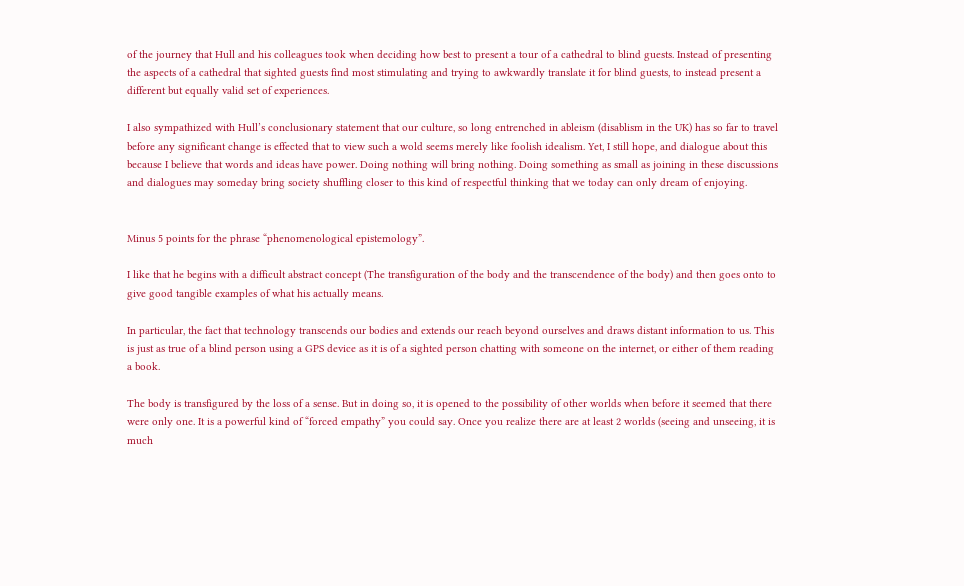of the journey that Hull and his colleagues took when deciding how best to present a tour of a cathedral to blind guests. Instead of presenting the aspects of a cathedral that sighted guests find most stimulating and trying to awkwardly translate it for blind guests, to instead present a different but equally valid set of experiences.

I also sympathized with Hull’s conclusionary statement that our culture, so long entrenched in ableism (disablism in the UK) has so far to travel before any significant change is effected that to view such a wold seems merely like foolish idealism. Yet, I still hope, and dialogue about this because I believe that words and ideas have power. Doing nothing will bring nothing. Doing something as small as joining in these discussions and dialogues may someday bring society shuffling closer to this kind of respectful thinking that we today can only dream of enjoying.


Minus 5 points for the phrase “phenomenological epistemology”.

I like that he begins with a difficult abstract concept (The transfiguration of the body and the transcendence of the body) and then goes onto to give good tangible examples of what his actually means.

In particular, the fact that technology transcends our bodies and extends our reach beyond ourselves and draws distant information to us. This is just as true of a blind person using a GPS device as it is of a sighted person chatting with someone on the internet, or either of them reading a book.

The body is transfigured by the loss of a sense. But in doing so, it is opened to the possibility of other worlds when before it seemed that there were only one. It is a powerful kind of “forced empathy” you could say. Once you realize there are at least 2 worlds (seeing and unseeing, it is much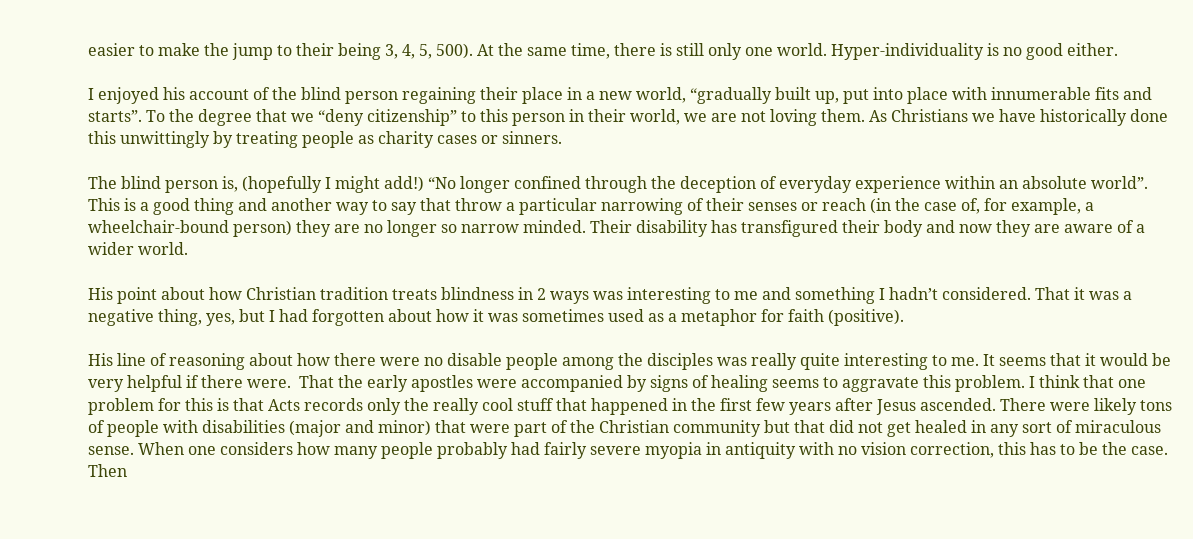easier to make the jump to their being 3, 4, 5, 500). At the same time, there is still only one world. Hyper-individuality is no good either.

I enjoyed his account of the blind person regaining their place in a new world, “gradually built up, put into place with innumerable fits and starts”. To the degree that we “deny citizenship” to this person in their world, we are not loving them. As Christians we have historically done this unwittingly by treating people as charity cases or sinners.

The blind person is, (hopefully I might add!) “No longer confined through the deception of everyday experience within an absolute world”. This is a good thing and another way to say that throw a particular narrowing of their senses or reach (in the case of, for example, a wheelchair-bound person) they are no longer so narrow minded. Their disability has transfigured their body and now they are aware of a wider world.

His point about how Christian tradition treats blindness in 2 ways was interesting to me and something I hadn’t considered. That it was a negative thing, yes, but I had forgotten about how it was sometimes used as a metaphor for faith (positive).

His line of reasoning about how there were no disable people among the disciples was really quite interesting to me. It seems that it would be very helpful if there were.  That the early apostles were accompanied by signs of healing seems to aggravate this problem. I think that one problem for this is that Acts records only the really cool stuff that happened in the first few years after Jesus ascended. There were likely tons of people with disabilities (major and minor) that were part of the Christian community but that did not get healed in any sort of miraculous sense. When one considers how many people probably had fairly severe myopia in antiquity with no vision correction, this has to be the case. Then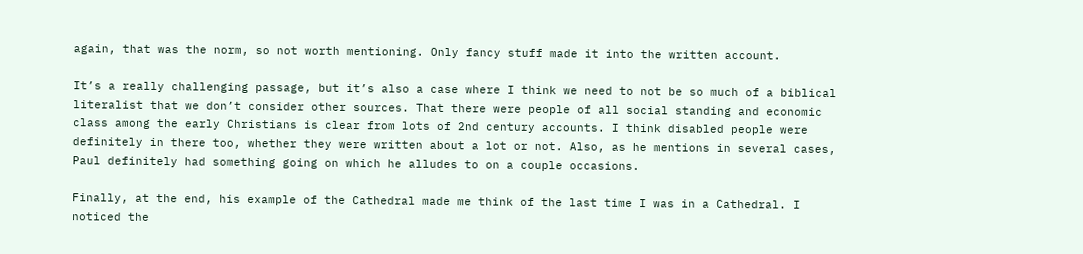again, that was the norm, so not worth mentioning. Only fancy stuff made it into the written account.

It’s a really challenging passage, but it’s also a case where I think we need to not be so much of a biblical literalist that we don’t consider other sources. That there were people of all social standing and economic class among the early Christians is clear from lots of 2nd century accounts. I think disabled people were definitely in there too, whether they were written about a lot or not. Also, as he mentions in several cases, Paul definitely had something going on which he alludes to on a couple occasions.

Finally, at the end, his example of the Cathedral made me think of the last time I was in a Cathedral. I noticed the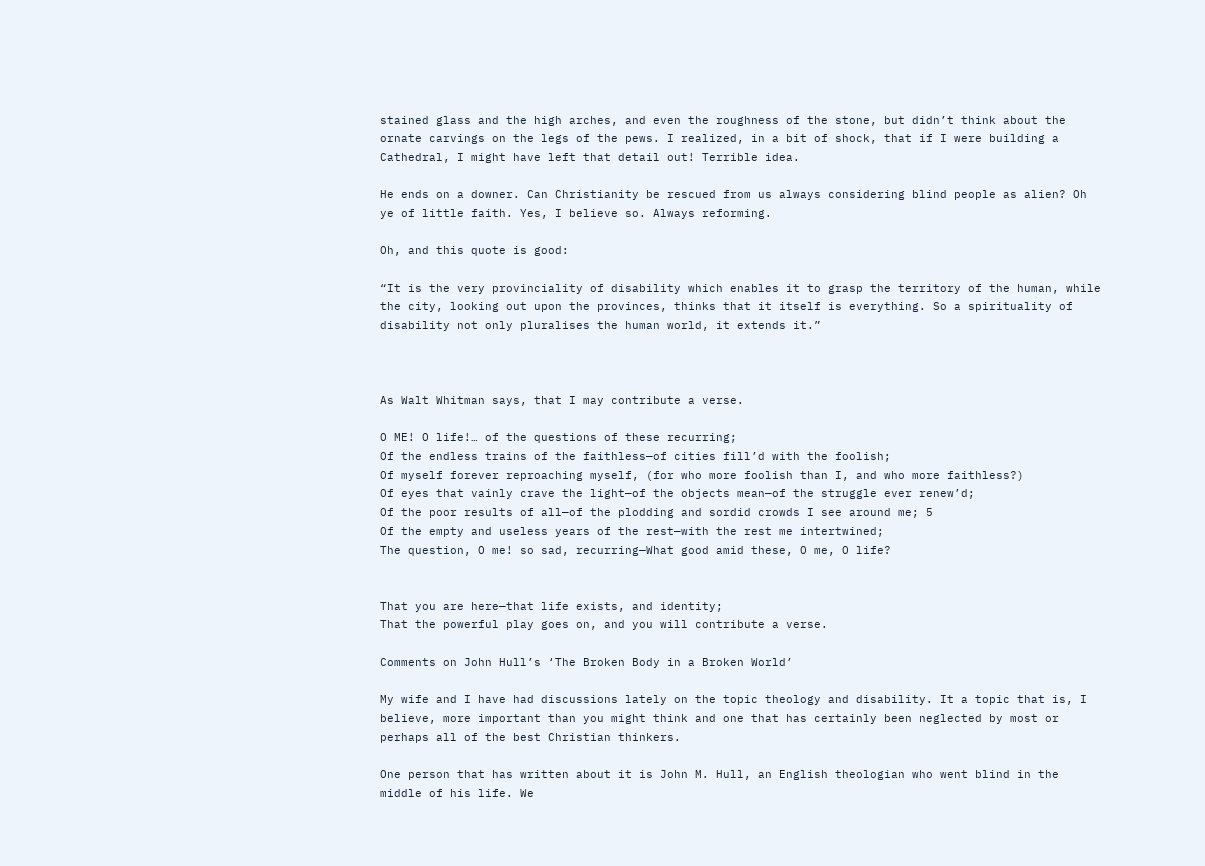stained glass and the high arches, and even the roughness of the stone, but didn’t think about the ornate carvings on the legs of the pews. I realized, in a bit of shock, that if I were building a Cathedral, I might have left that detail out! Terrible idea.

He ends on a downer. Can Christianity be rescued from us always considering blind people as alien? Oh ye of little faith. Yes, I believe so. Always reforming.

Oh, and this quote is good:

“It is the very provinciality of disability which enables it to grasp the territory of the human, while the city, looking out upon the provinces, thinks that it itself is everything. So a spirituality of disability not only pluralises the human world, it extends it.”



As Walt Whitman says, that I may contribute a verse.

O ME! O life!… of the questions of these recurring;
Of the endless trains of the faithless—of cities fill’d with the foolish;
Of myself forever reproaching myself, (for who more foolish than I, and who more faithless?)
Of eyes that vainly crave the light—of the objects mean—of the struggle ever renew’d;
Of the poor results of all—of the plodding and sordid crowds I see around me; 5
Of the empty and useless years of the rest—with the rest me intertwined;
The question, O me! so sad, recurring—What good amid these, O me, O life?


That you are here—that life exists, and identity;
That the powerful play goes on, and you will contribute a verse.

Comments on John Hull’s ‘The Broken Body in a Broken World’

My wife and I have had discussions lately on the topic theology and disability. It a topic that is, I believe, more important than you might think and one that has certainly been neglected by most or perhaps all of the best Christian thinkers.

One person that has written about it is John M. Hull, an English theologian who went blind in the middle of his life. We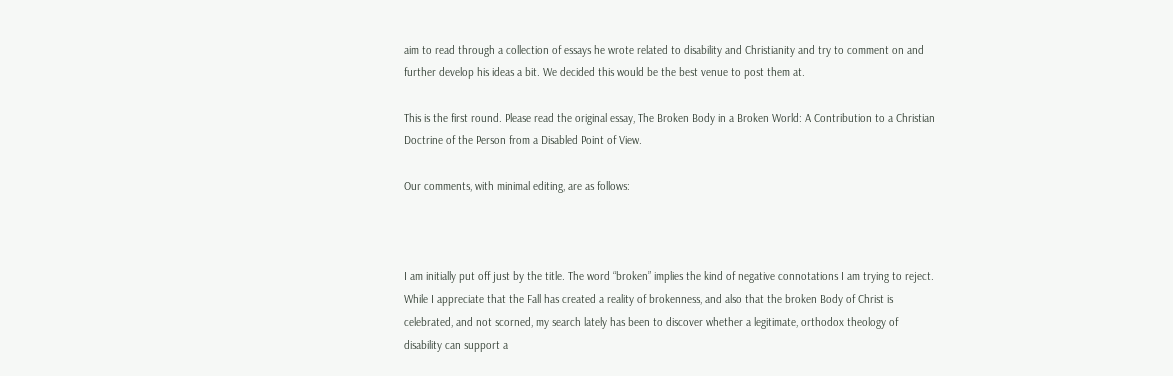aim to read through a collection of essays he wrote related to disability and Christianity and try to comment on and further develop his ideas a bit. We decided this would be the best venue to post them at.

This is the first round. Please read the original essay, The Broken Body in a Broken World: A Contribution to a Christian Doctrine of the Person from a Disabled Point of View.

Our comments, with minimal editing, are as follows:



I am initially put off just by the title. The word “broken” implies the kind of negative connotations I am trying to reject. While I appreciate that the Fall has created a reality of brokenness, and also that the broken Body of Christ is celebrated, and not scorned, my search lately has been to discover whether a legitimate, orthodox theology of disability can support a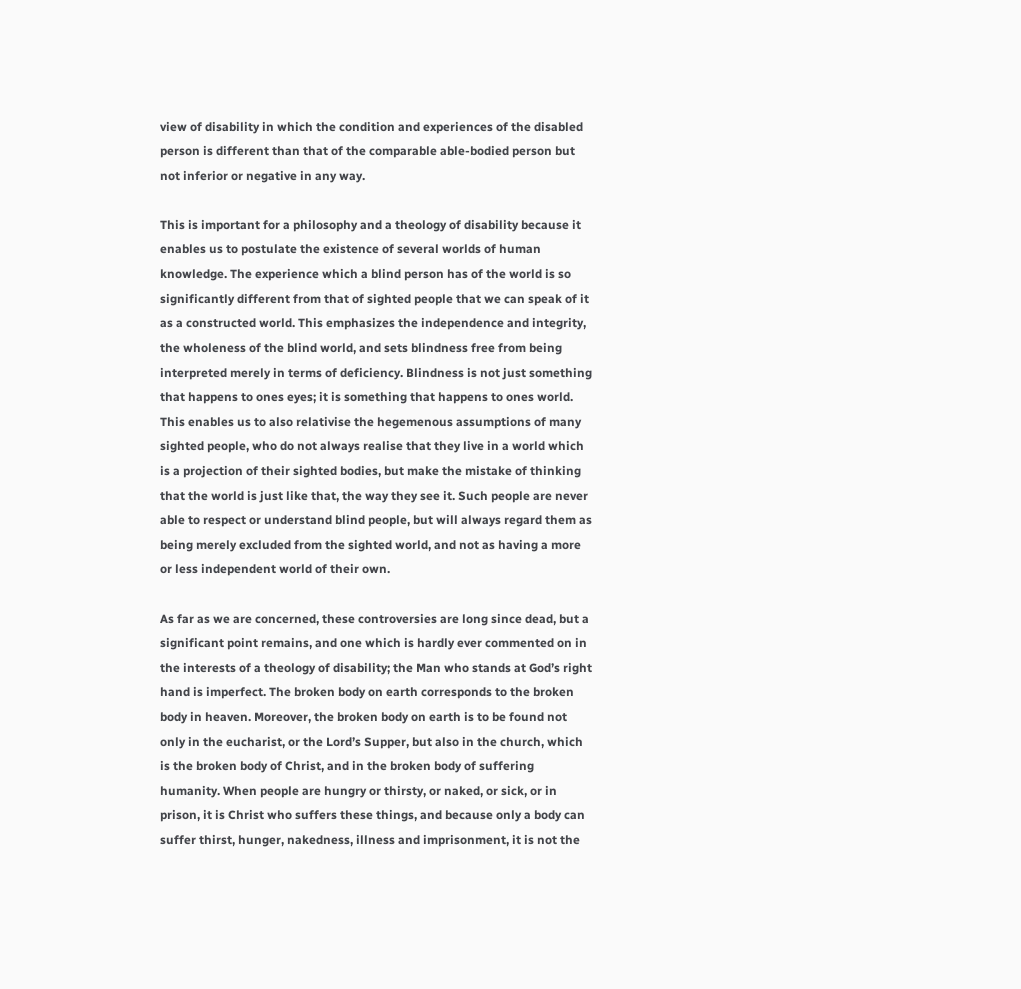view of disability in which the condition and experiences of the disabled person is different than that of the comparable able-bodied person but not inferior or negative in any way.

This is important for a philosophy and a theology of disability because it enables us to postulate the existence of several worlds of human knowledge. The experience which a blind person has of the world is so significantly different from that of sighted people that we can speak of it as a constructed world. This emphasizes the independence and integrity, the wholeness of the blind world, and sets blindness free from being interpreted merely in terms of deficiency. Blindness is not just something that happens to ones eyes; it is something that happens to ones world. This enables us to also relativise the hegemenous assumptions of many sighted people, who do not always realise that they live in a world which is a projection of their sighted bodies, but make the mistake of thinking that the world is just like that, the way they see it. Such people are never able to respect or understand blind people, but will always regard them as being merely excluded from the sighted world, and not as having a more or less independent world of their own.

As far as we are concerned, these controversies are long since dead, but a significant point remains, and one which is hardly ever commented on in the interests of a theology of disability; the Man who stands at God’s right hand is imperfect. The broken body on earth corresponds to the broken body in heaven. Moreover, the broken body on earth is to be found not only in the eucharist, or the Lord’s Supper, but also in the church, which is the broken body of Christ, and in the broken body of suffering humanity. When people are hungry or thirsty, or naked, or sick, or in prison, it is Christ who suffers these things, and because only a body can suffer thirst, hunger, nakedness, illness and imprisonment, it is not the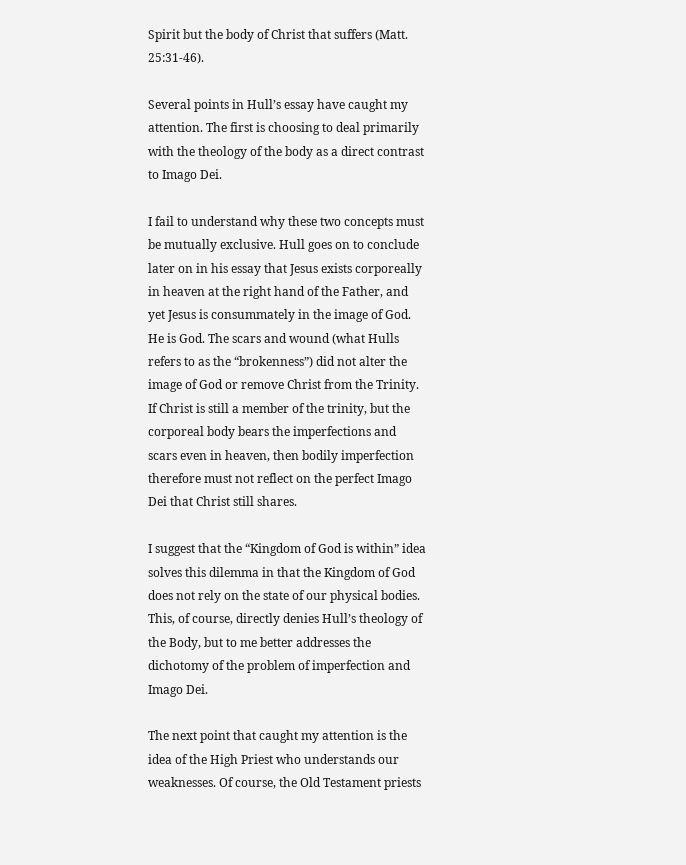Spirit but the body of Christ that suffers (Matt. 25:31-46).

Several points in Hull’s essay have caught my attention. The first is choosing to deal primarily with the theology of the body as a direct contrast to Imago Dei.

I fail to understand why these two concepts must be mutually exclusive. Hull goes on to conclude later on in his essay that Jesus exists corporeally in heaven at the right hand of the Father, and yet Jesus is consummately in the image of God. He is God. The scars and wound (what Hulls refers to as the “brokenness”) did not alter the image of God or remove Christ from the Trinity. If Christ is still a member of the trinity, but the corporeal body bears the imperfections and scars even in heaven, then bodily imperfection therefore must not reflect on the perfect Imago Dei that Christ still shares.

I suggest that the “Kingdom of God is within” idea solves this dilemma in that the Kingdom of God does not rely on the state of our physical bodies. This, of course, directly denies Hull’s theology of the Body, but to me better addresses the dichotomy of the problem of imperfection and Imago Dei.

The next point that caught my attention is the idea of the High Priest who understands our weaknesses. Of course, the Old Testament priests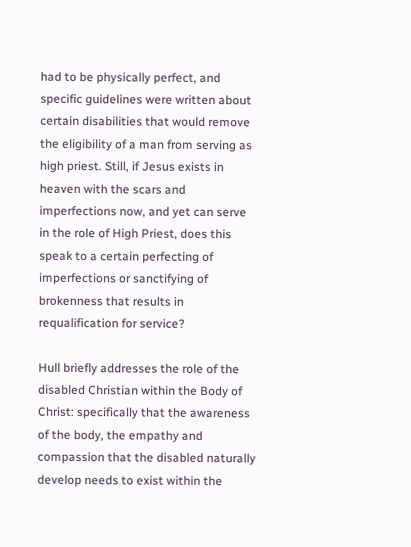had to be physically perfect, and specific guidelines were written about certain disabilities that would remove the eligibility of a man from serving as high priest. Still, if Jesus exists in heaven with the scars and imperfections now, and yet can serve in the role of High Priest, does this speak to a certain perfecting of imperfections or sanctifying of brokenness that results in requalification for service?

Hull briefly addresses the role of the disabled Christian within the Body of Christ: specifically that the awareness of the body, the empathy and compassion that the disabled naturally develop needs to exist within the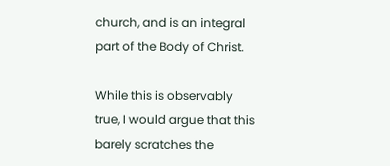church, and is an integral part of the Body of Christ.

While this is observably true, I would argue that this barely scratches the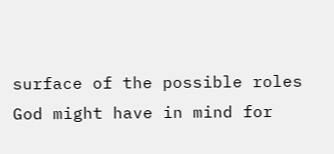surface of the possible roles God might have in mind for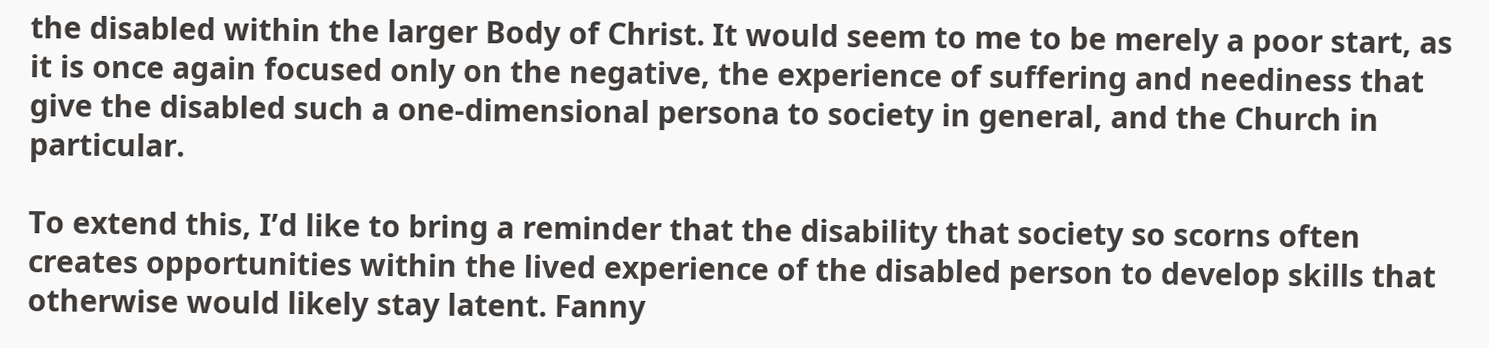the disabled within the larger Body of Christ. It would seem to me to be merely a poor start, as it is once again focused only on the negative, the experience of suffering and neediness that give the disabled such a one-dimensional persona to society in general, and the Church in particular.

To extend this, I’d like to bring a reminder that the disability that society so scorns often creates opportunities within the lived experience of the disabled person to develop skills that otherwise would likely stay latent. Fanny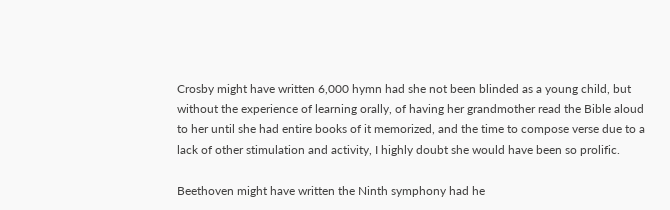Crosby might have written 6,000 hymn had she not been blinded as a young child, but without the experience of learning orally, of having her grandmother read the Bible aloud to her until she had entire books of it memorized, and the time to compose verse due to a lack of other stimulation and activity, I highly doubt she would have been so prolific.

Beethoven might have written the Ninth symphony had he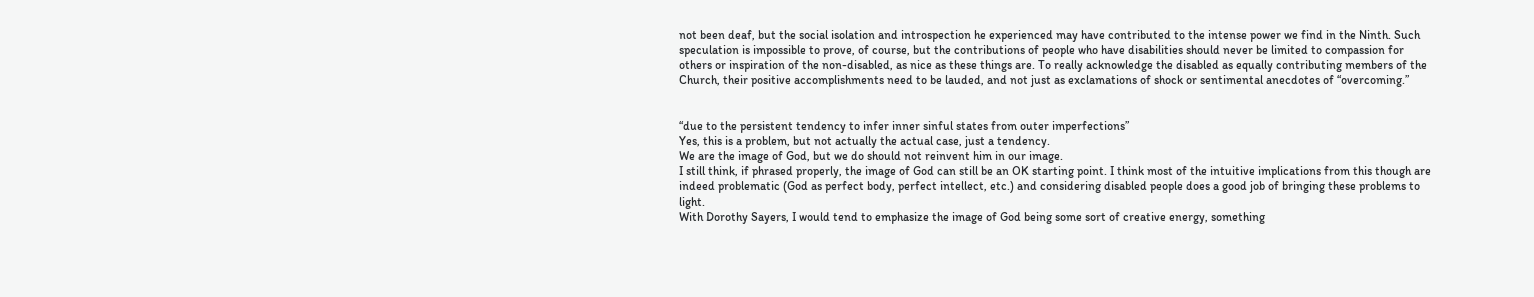not been deaf, but the social isolation and introspection he experienced may have contributed to the intense power we find in the Ninth. Such speculation is impossible to prove, of course, but the contributions of people who have disabilities should never be limited to compassion for others or inspiration of the non-disabled, as nice as these things are. To really acknowledge the disabled as equally contributing members of the Church, their positive accomplishments need to be lauded, and not just as exclamations of shock or sentimental anecdotes of “overcoming.”


“due to the persistent tendency to infer inner sinful states from outer imperfections”
Yes, this is a problem, but not actually the actual case, just a tendency.
We are the image of God, but we do should not reinvent him in our image.
I still think, if phrased properly, the image of God can still be an OK starting point. I think most of the intuitive implications from this though are indeed problematic (God as perfect body, perfect intellect, etc.) and considering disabled people does a good job of bringing these problems to light.
With Dorothy Sayers, I would tend to emphasize the image of God being some sort of creative energy, something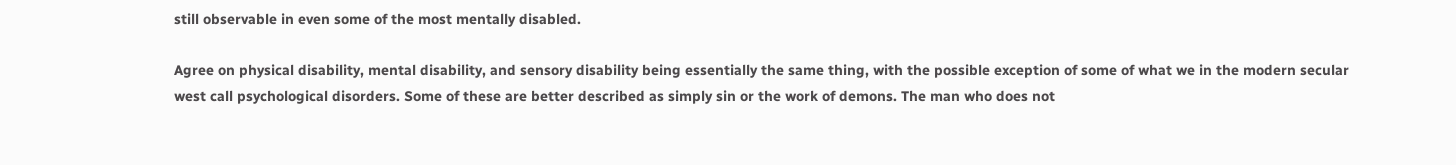still observable in even some of the most mentally disabled.

Agree on physical disability, mental disability, and sensory disability being essentially the same thing, with the possible exception of some of what we in the modern secular west call psychological disorders. Some of these are better described as simply sin or the work of demons. The man who does not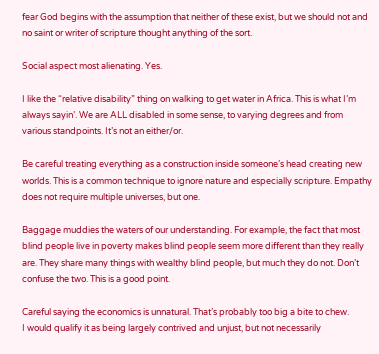fear God begins with the assumption that neither of these exist, but we should not and no saint or writer of scripture thought anything of the sort.

Social aspect most alienating. Yes.

I like the “relative disability” thing on walking to get water in Africa. This is what I’m always sayin’. We are ALL disabled in some sense, to varying degrees and from various standpoints. It’s not an either/or.

Be careful treating everything as a construction inside someone’s head creating new worlds. This is a common technique to ignore nature and especially scripture. Empathy does not require multiple universes, but one.

Baggage muddies the waters of our understanding. For example, the fact that most blind people live in poverty makes blind people seem more different than they really are. They share many things with wealthy blind people, but much they do not. Don’t confuse the two. This is a good point.

Careful saying the economics is unnatural. That’s probably too big a bite to chew.
I would qualify it as being largely contrived and unjust, but not necessarily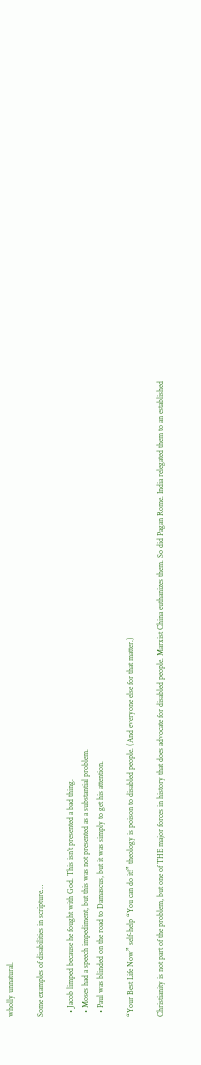wholly unnatural.

Some examples of disabilities in scripture…

  • Jacob limped because he fought with God. This isn’t presented a bad thing.
  • Moses had a speech impediment, but this was not presented as a substantial problem.
  • Paul was blinded on the road to Damascus, but it was simply to get his attention.

“Your Best Life Now” self-help “You can do it!” theology is poison to disabled people. (And everyone else for that matter.)

Christianity is not part of the problem, but one of THE major forces in history that does advocate for disabled people. Marxist China euthanizes them. So did Pagan Rome. India relegated them to an established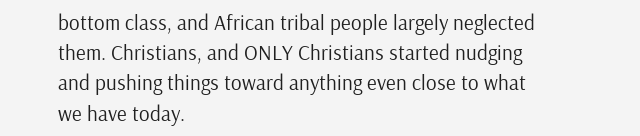bottom class, and African tribal people largely neglected them. Christians, and ONLY Christians started nudging and pushing things toward anything even close to what we have today.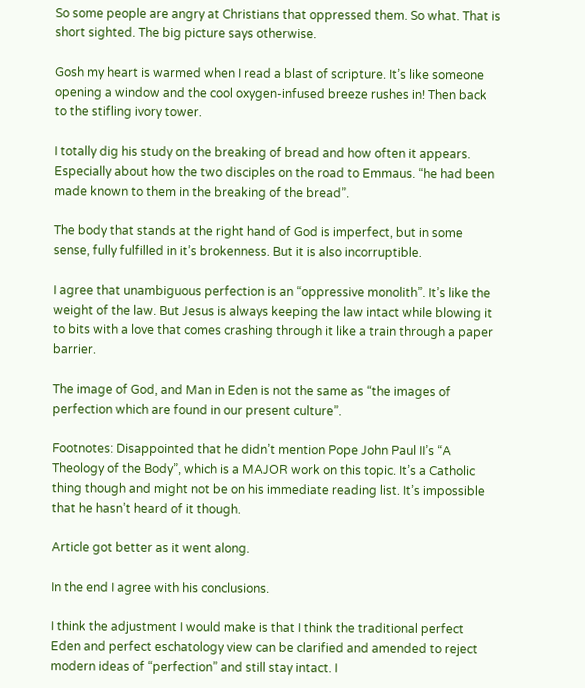So some people are angry at Christians that oppressed them. So what. That is short sighted. The big picture says otherwise.

Gosh my heart is warmed when I read a blast of scripture. It’s like someone opening a window and the cool oxygen-infused breeze rushes in! Then back to the stifling ivory tower.

I totally dig his study on the breaking of bread and how often it appears. Especially about how the two disciples on the road to Emmaus. “he had been made known to them in the breaking of the bread”.

The body that stands at the right hand of God is imperfect, but in some sense, fully fulfilled in it’s brokenness. But it is also incorruptible.

I agree that unambiguous perfection is an “oppressive monolith”. It’s like the weight of the law. But Jesus is always keeping the law intact while blowing it to bits with a love that comes crashing through it like a train through a paper barrier.

The image of God, and Man in Eden is not the same as “the images of perfection which are found in our present culture”.

Footnotes: Disappointed that he didn’t mention Pope John Paul II’s “A Theology of the Body”, which is a MAJOR work on this topic. It’s a Catholic thing though and might not be on his immediate reading list. It’s impossible that he hasn’t heard of it though.

Article got better as it went along.

In the end I agree with his conclusions.

I think the adjustment I would make is that I think the traditional perfect Eden and perfect eschatology view can be clarified and amended to reject modern ideas of “perfection” and still stay intact. I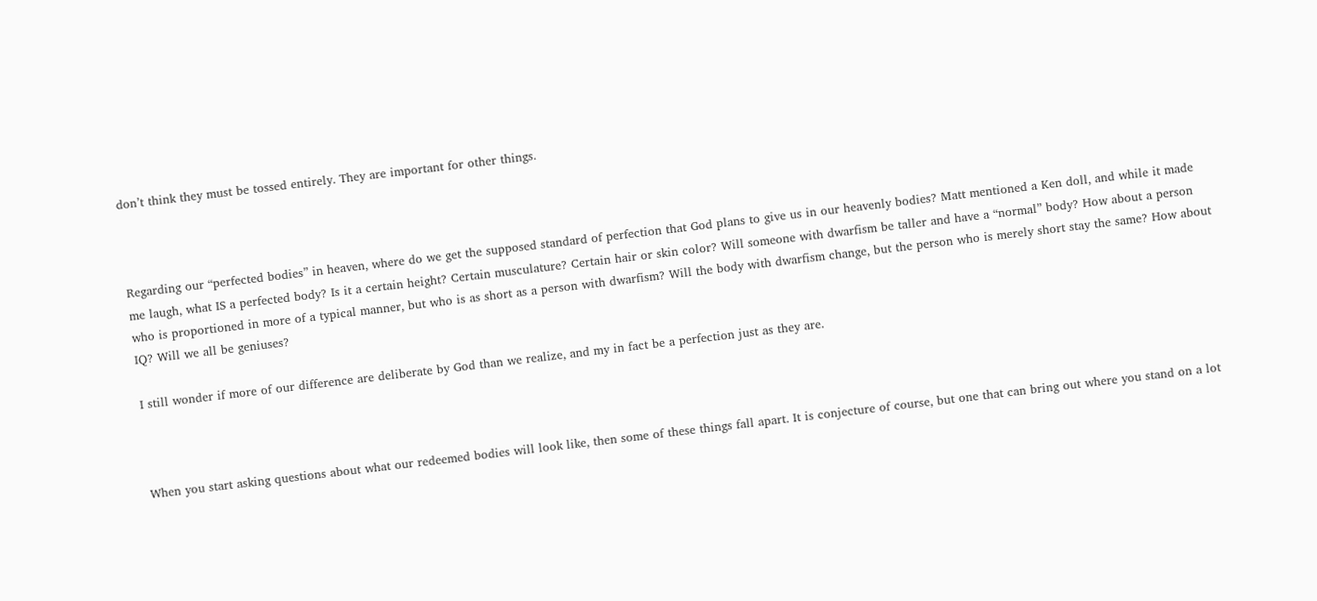don’t think they must be tossed entirely. They are important for other things.



Regarding our “perfected bodies” in heaven, where do we get the supposed standard of perfection that God plans to give us in our heavenly bodies? Matt mentioned a Ken doll, and while it made me laugh, what IS a perfected body? Is it a certain height? Certain musculature? Certain hair or skin color? Will someone with dwarfism be taller and have a “normal” body? How about a person who is proportioned in more of a typical manner, but who is as short as a person with dwarfism? Will the body with dwarfism change, but the person who is merely short stay the same? How about IQ? Will we all be geniuses?

I still wonder if more of our difference are deliberate by God than we realize, and my in fact be a perfection just as they are.



When you start asking questions about what our redeemed bodies will look like, then some of these things fall apart. It is conjecture of course, but one that can bring out where you stand on a lot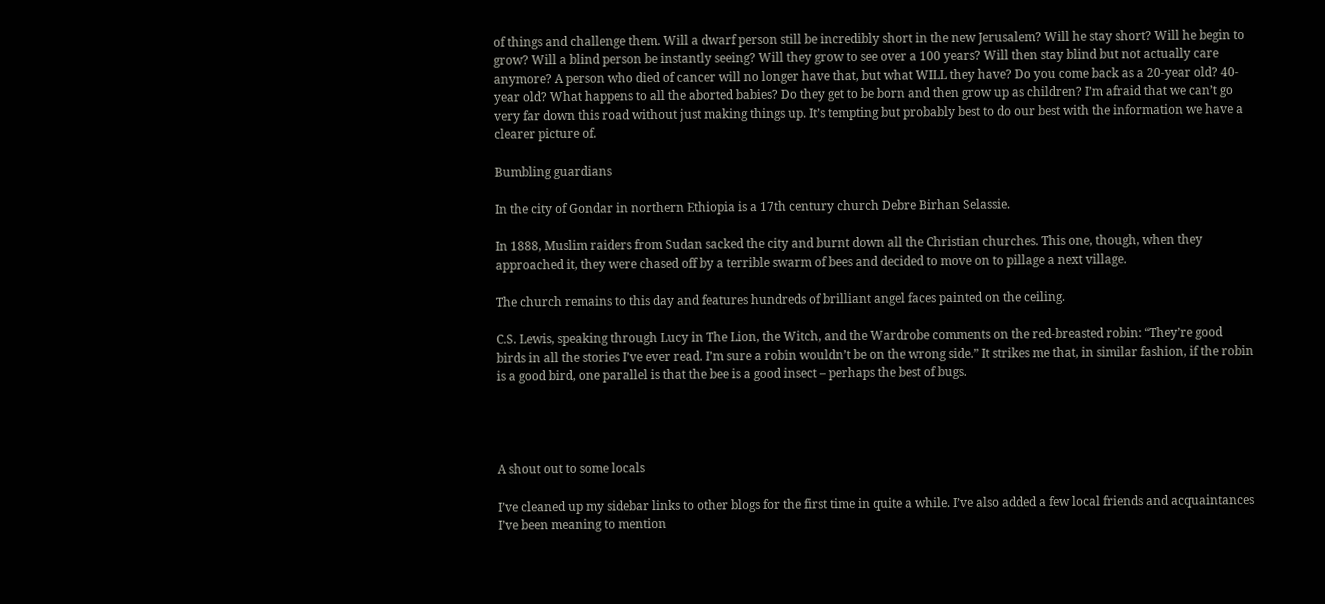of things and challenge them. Will a dwarf person still be incredibly short in the new Jerusalem? Will he stay short? Will he begin to grow? Will a blind person be instantly seeing? Will they grow to see over a 100 years? Will then stay blind but not actually care anymore? A person who died of cancer will no longer have that, but what WILL they have? Do you come back as a 20-year old? 40-year old? What happens to all the aborted babies? Do they get to be born and then grow up as children? I’m afraid that we can’t go very far down this road without just making things up. It’s tempting but probably best to do our best with the information we have a clearer picture of.

Bumbling guardians

In the city of Gondar in northern Ethiopia is a 17th century church Debre Birhan Selassie.

In 1888, Muslim raiders from Sudan sacked the city and burnt down all the Christian churches. This one, though, when they approached it, they were chased off by a terrible swarm of bees and decided to move on to pillage a next village.

The church remains to this day and features hundreds of brilliant angel faces painted on the ceiling.

C.S. Lewis, speaking through Lucy in The Lion, the Witch, and the Wardrobe comments on the red-breasted robin: “They’re good birds in all the stories I’ve ever read. I’m sure a robin wouldn’t be on the wrong side.” It strikes me that, in similar fashion, if the robin is a good bird, one parallel is that the bee is a good insect – perhaps the best of bugs.




A shout out to some locals

I’ve cleaned up my sidebar links to other blogs for the first time in quite a while. I’ve also added a few local friends and acquaintances I’ve been meaning to mention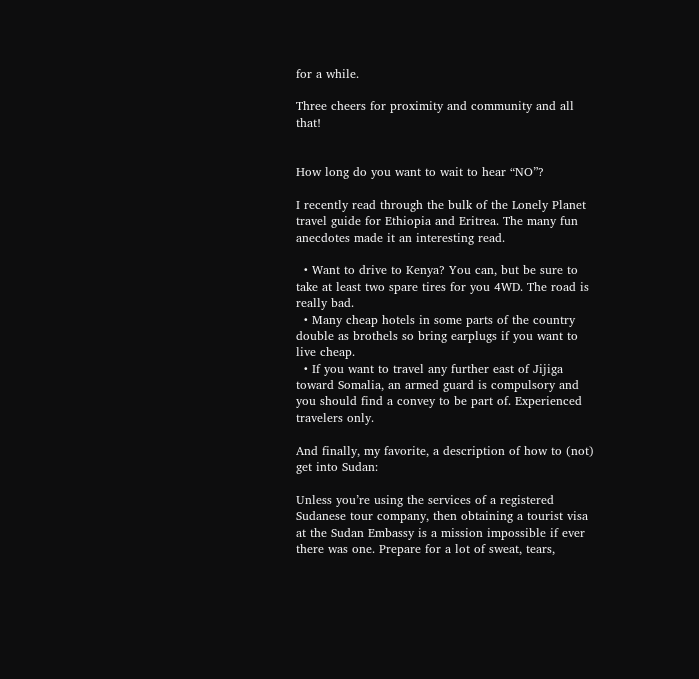for a while.

Three cheers for proximity and community and all that!


How long do you want to wait to hear “NO”?

I recently read through the bulk of the Lonely Planet travel guide for Ethiopia and Eritrea. The many fun anecdotes made it an interesting read.

  • Want to drive to Kenya? You can, but be sure to take at least two spare tires for you 4WD. The road is really bad.
  • Many cheap hotels in some parts of the country double as brothels so bring earplugs if you want to live cheap.
  • If you want to travel any further east of Jijiga toward Somalia, an armed guard is compulsory and you should find a convey to be part of. Experienced travelers only.

And finally, my favorite, a description of how to (not) get into Sudan:

Unless you’re using the services of a registered Sudanese tour company, then obtaining a tourist visa at the Sudan Embassy is a mission impossible if ever there was one. Prepare for a lot of sweat, tears,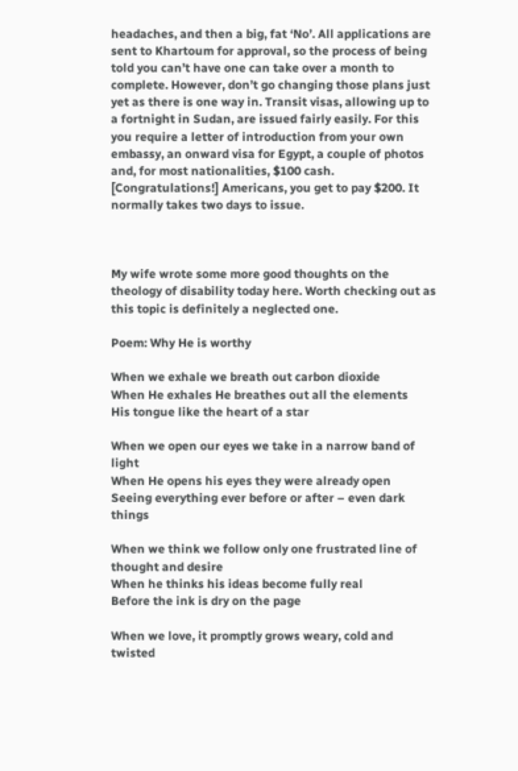headaches, and then a big, fat ‘No’. All applications are sent to Khartoum for approval, so the process of being told you can’t have one can take over a month to complete. However, don’t go changing those plans just yet as there is one way in. Transit visas, allowing up to a fortnight in Sudan, are issued fairly easily. For this you require a letter of introduction from your own embassy, an onward visa for Egypt, a couple of photos and, for most nationalities, $100 cash. [Congratulations!] Americans, you get to pay $200. It normally takes two days to issue.



My wife wrote some more good thoughts on the theology of disability today here. Worth checking out as this topic is definitely a neglected one.

Poem: Why He is worthy

When we exhale we breath out carbon dioxide
When He exhales He breathes out all the elements
His tongue like the heart of a star

When we open our eyes we take in a narrow band of light
When He opens his eyes they were already open
Seeing everything ever before or after – even dark things

When we think we follow only one frustrated line of thought and desire
When he thinks his ideas become fully real
Before the ink is dry on the page

When we love, it promptly grows weary, cold and twisted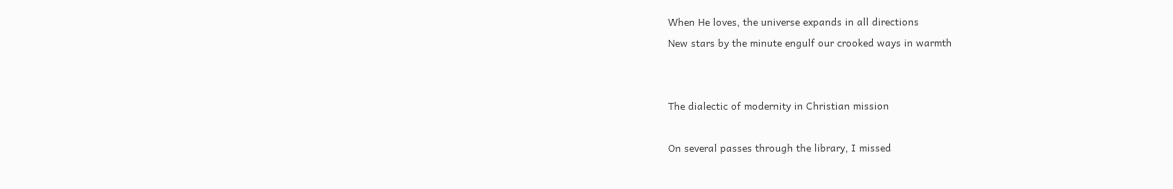When He loves, the universe expands in all directions
New stars by the minute engulf our crooked ways in warmth


The dialectic of modernity in Christian mission

On several passes through the library, I missed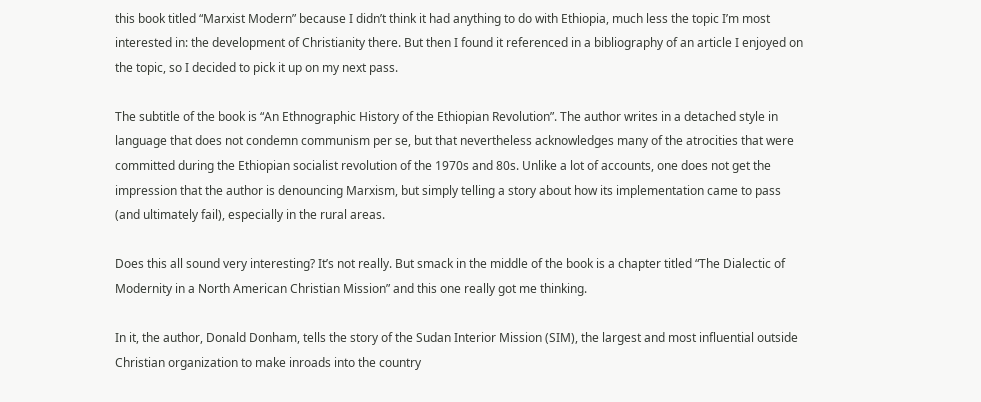this book titled “Marxist Modern” because I didn’t think it had anything to do with Ethiopia, much less the topic I’m most interested in: the development of Christianity there. But then I found it referenced in a bibliography of an article I enjoyed on the topic, so I decided to pick it up on my next pass.

The subtitle of the book is “An Ethnographic History of the Ethiopian Revolution”. The author writes in a detached style in language that does not condemn communism per se, but that nevertheless acknowledges many of the atrocities that were committed during the Ethiopian socialist revolution of the 1970s and 80s. Unlike a lot of accounts, one does not get the impression that the author is denouncing Marxism, but simply telling a story about how its implementation came to pass (and ultimately fail), especially in the rural areas.

Does this all sound very interesting? It’s not really. But smack in the middle of the book is a chapter titled “The Dialectic of Modernity in a North American Christian Mission” and this one really got me thinking.

In it, the author, Donald Donham, tells the story of the Sudan Interior Mission (SIM), the largest and most influential outside Christian organization to make inroads into the country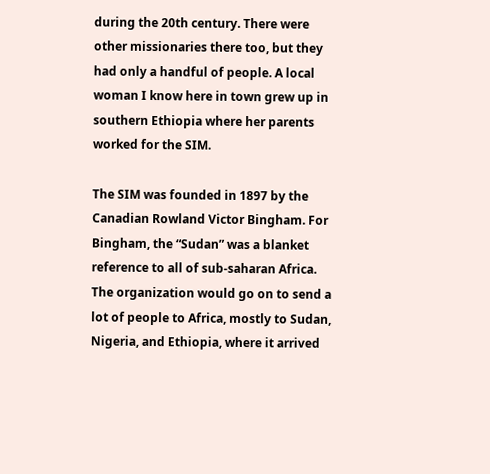during the 20th century. There were other missionaries there too, but they had only a handful of people. A local woman I know here in town grew up in southern Ethiopia where her parents worked for the SIM.

The SIM was founded in 1897 by the Canadian Rowland Victor Bingham. For Bingham, the “Sudan” was a blanket reference to all of sub-saharan Africa. The organization would go on to send a lot of people to Africa, mostly to Sudan, Nigeria, and Ethiopia, where it arrived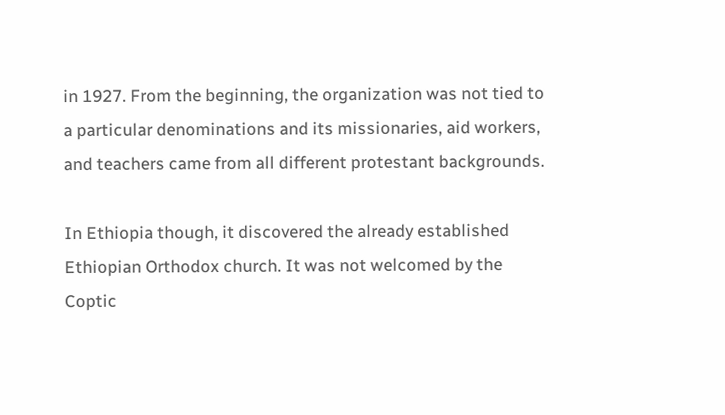in 1927. From the beginning, the organization was not tied to a particular denominations and its missionaries, aid workers, and teachers came from all different protestant backgrounds.

In Ethiopia though, it discovered the already established Ethiopian Orthodox church. It was not welcomed by the Coptic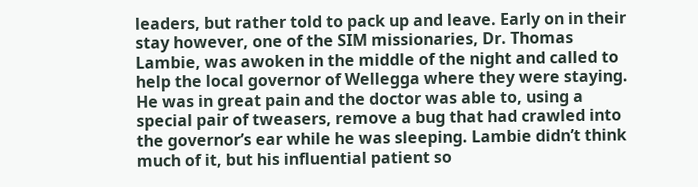leaders, but rather told to pack up and leave. Early on in their stay however, one of the SIM missionaries, Dr. Thomas Lambie, was awoken in the middle of the night and called to help the local governor of Wellegga where they were staying. He was in great pain and the doctor was able to, using a special pair of tweasers, remove a bug that had crawled into the governor’s ear while he was sleeping. Lambie didn’t think much of it, but his influential patient so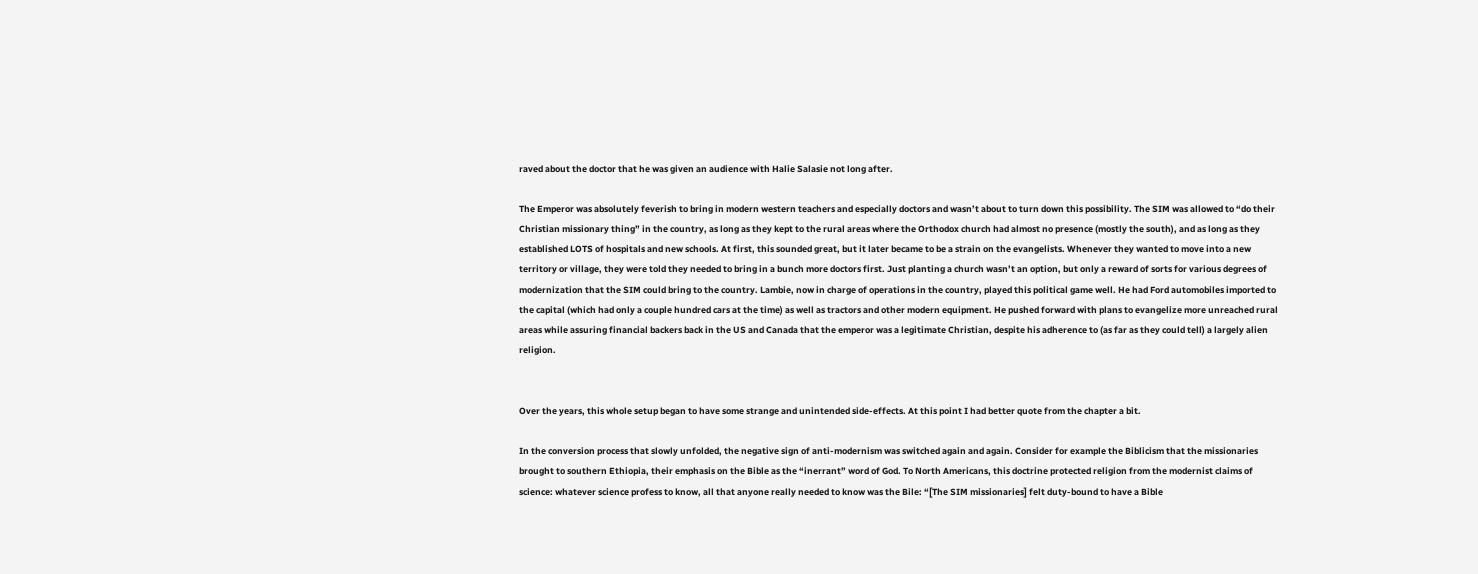raved about the doctor that he was given an audience with Halie Salasie not long after.

The Emperor was absolutely feverish to bring in modern western teachers and especially doctors and wasn’t about to turn down this possibility. The SIM was allowed to “do their Christian missionary thing” in the country, as long as they kept to the rural areas where the Orthodox church had almost no presence (mostly the south), and as long as they established LOTS of hospitals and new schools. At first, this sounded great, but it later became to be a strain on the evangelists. Whenever they wanted to move into a new territory or village, they were told they needed to bring in a bunch more doctors first. Just planting a church wasn’t an option, but only a reward of sorts for various degrees of modernization that the SIM could bring to the country. Lambie, now in charge of operations in the country, played this political game well. He had Ford automobiles imported to the capital (which had only a couple hundred cars at the time) as well as tractors and other modern equipment. He pushed forward with plans to evangelize more unreached rural areas while assuring financial backers back in the US and Canada that the emperor was a legitimate Christian, despite his adherence to (as far as they could tell) a largely alien religion.


Over the years, this whole setup began to have some strange and unintended side-effects. At this point I had better quote from the chapter a bit.

In the conversion process that slowly unfolded, the negative sign of anti-modernism was switched again and again. Consider for example the Biblicism that the missionaries brought to southern Ethiopia, their emphasis on the Bible as the “inerrant” word of God. To North Americans, this doctrine protected religion from the modernist claims of science: whatever science profess to know, all that anyone really needed to know was the Bile: “[The SIM missionaries] felt duty-bound to have a Bible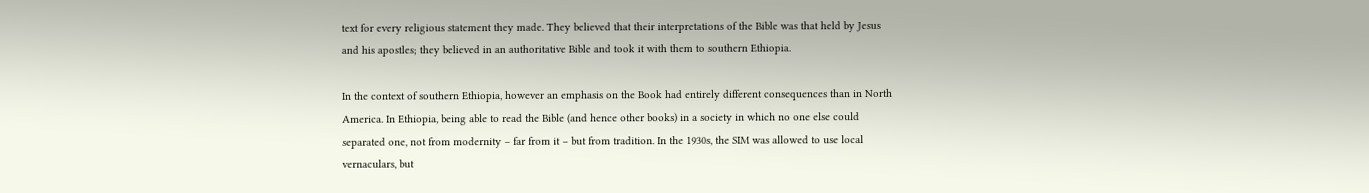text for every religious statement they made. They believed that their interpretations of the Bible was that held by Jesus and his apostles; they believed in an authoritative Bible and took it with them to southern Ethiopia.

In the context of southern Ethiopia, however an emphasis on the Book had entirely different consequences than in North America. In Ethiopia, being able to read the Bible (and hence other books) in a society in which no one else could separated one, not from modernity – far from it – but from tradition. In the 1930s, the SIM was allowed to use local vernaculars, but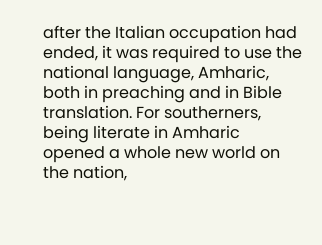after the Italian occupation had ended, it was required to use the national language, Amharic, both in preaching and in Bible translation. For southerners, being literate in Amharic opened a whole new world on the nation,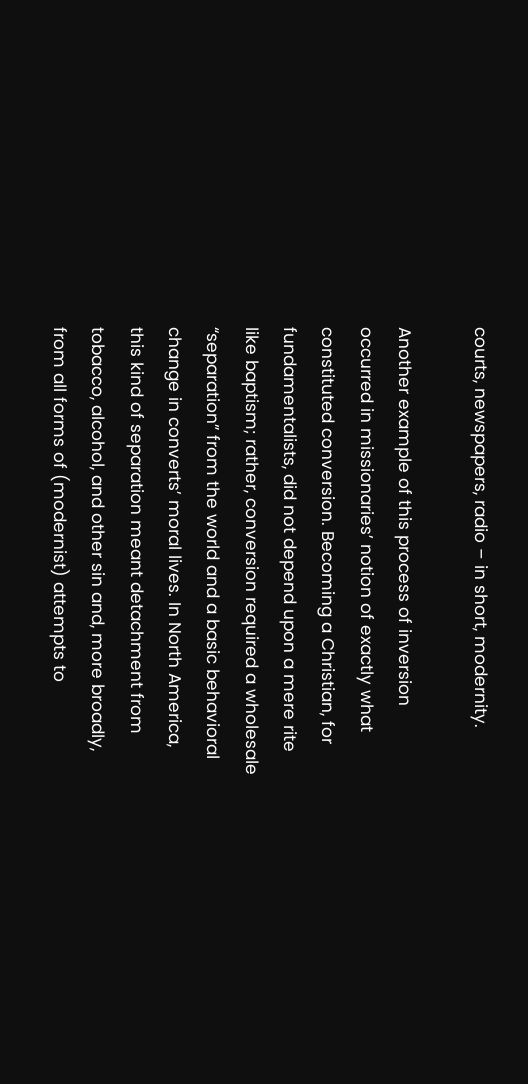courts, newspapers, radio – in short, modernity.

Another example of this process of inversion occurred in missionaries’ notion of exactly what constituted conversion. Becoming a Christian, for fundamentalists, did not depend upon a mere rite like baptism; rather, conversion required a wholesale “separation” from the world and a basic behavioral change in converts’ moral lives. In North America, this kind of separation meant detachment from tobacco, alcohol, and other sin and, more broadly, from all forms of (modernist) attempts to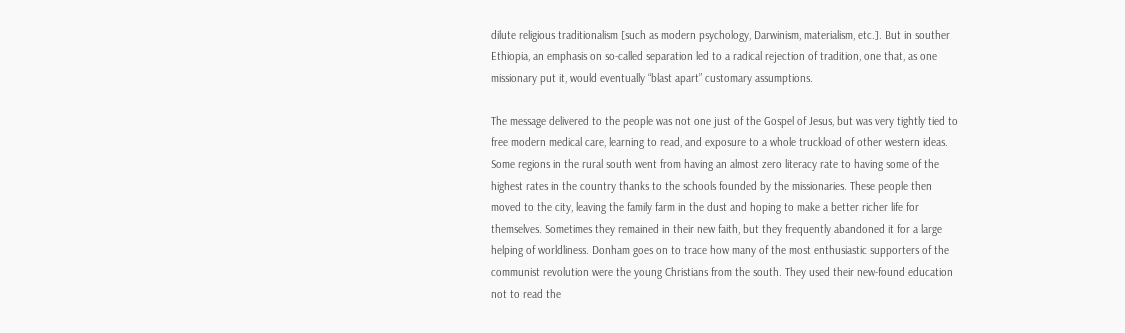dilute religious traditionalism [such as modern psychology, Darwinism, materialism, etc.]. But in souther Ethiopia, an emphasis on so-called separation led to a radical rejection of tradition, one that, as one missionary put it, would eventually “blast apart” customary assumptions.

The message delivered to the people was not one just of the Gospel of Jesus, but was very tightly tied to free modern medical care, learning to read, and exposure to a whole truckload of other western ideas. Some regions in the rural south went from having an almost zero literacy rate to having some of the highest rates in the country thanks to the schools founded by the missionaries. These people then moved to the city, leaving the family farm in the dust and hoping to make a better richer life for themselves. Sometimes they remained in their new faith, but they frequently abandoned it for a large helping of worldliness. Donham goes on to trace how many of the most enthusiastic supporters of the communist revolution were the young Christians from the south. They used their new-found education not to read the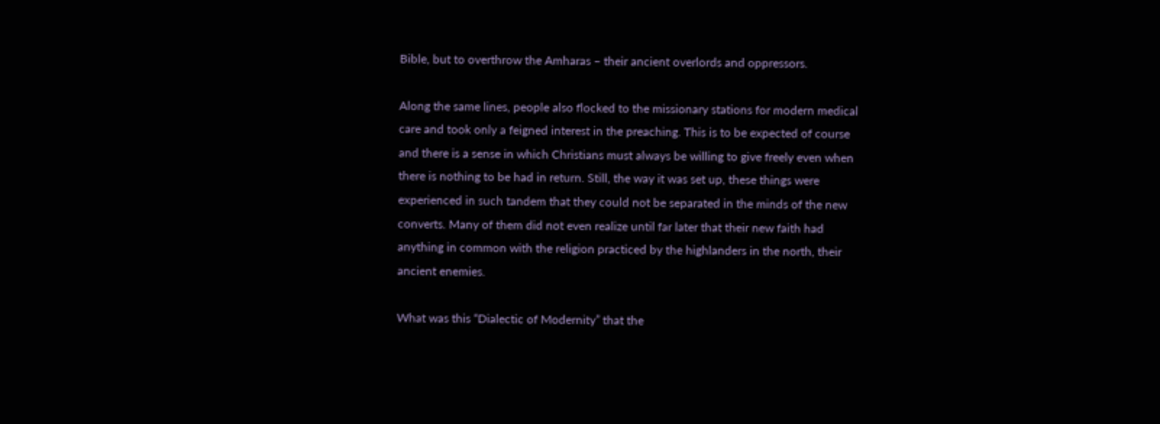Bible, but to overthrow the Amharas – their ancient overlords and oppressors.

Along the same lines, people also flocked to the missionary stations for modern medical care and took only a feigned interest in the preaching. This is to be expected of course and there is a sense in which Christians must always be willing to give freely even when there is nothing to be had in return. Still, the way it was set up, these things were experienced in such tandem that they could not be separated in the minds of the new converts. Many of them did not even realize until far later that their new faith had anything in common with the religion practiced by the highlanders in the north, their ancient enemies.

What was this “Dialectic of Modernity” that the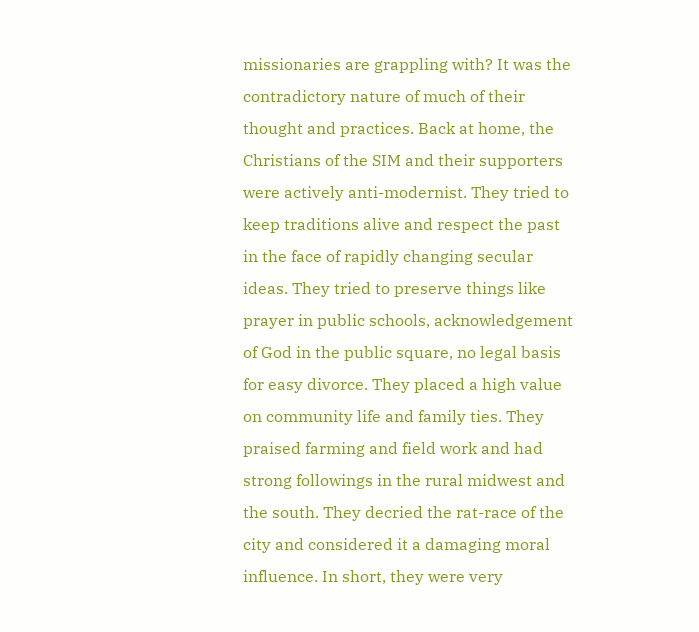missionaries are grappling with? It was the contradictory nature of much of their thought and practices. Back at home, the Christians of the SIM and their supporters were actively anti-modernist. They tried to keep traditions alive and respect the past in the face of rapidly changing secular ideas. They tried to preserve things like prayer in public schools, acknowledgement of God in the public square, no legal basis for easy divorce. They placed a high value on community life and family ties. They praised farming and field work and had strong followings in the rural midwest and the south. They decried the rat-race of the city and considered it a damaging moral influence. In short, they were very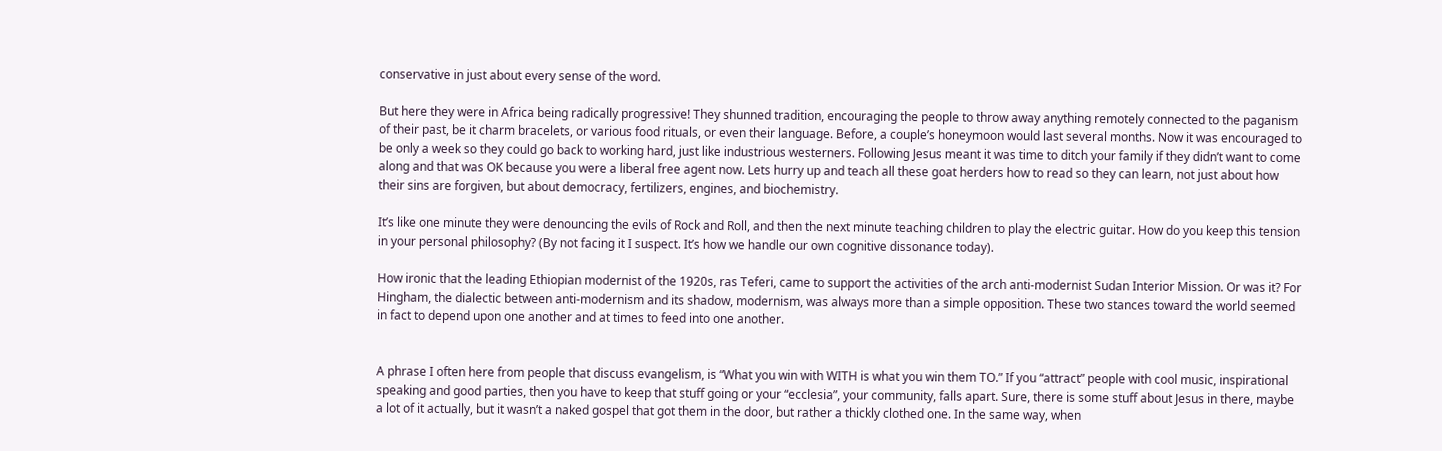conservative in just about every sense of the word.

But here they were in Africa being radically progressive! They shunned tradition, encouraging the people to throw away anything remotely connected to the paganism of their past, be it charm bracelets, or various food rituals, or even their language. Before, a couple’s honeymoon would last several months. Now it was encouraged to be only a week so they could go back to working hard, just like industrious westerners. Following Jesus meant it was time to ditch your family if they didn’t want to come along and that was OK because you were a liberal free agent now. Lets hurry up and teach all these goat herders how to read so they can learn, not just about how their sins are forgiven, but about democracy, fertilizers, engines, and biochemistry.

It’s like one minute they were denouncing the evils of Rock and Roll, and then the next minute teaching children to play the electric guitar. How do you keep this tension in your personal philosophy? (By not facing it I suspect. It’s how we handle our own cognitive dissonance today).

How ironic that the leading Ethiopian modernist of the 1920s, ras Teferi, came to support the activities of the arch anti-modernist Sudan Interior Mission. Or was it? For Hingham, the dialectic between anti-modernism and its shadow, modernism, was always more than a simple opposition. These two stances toward the world seemed in fact to depend upon one another and at times to feed into one another.


A phrase I often here from people that discuss evangelism, is “What you win with WITH is what you win them TO.” If you “attract” people with cool music, inspirational speaking and good parties, then you have to keep that stuff going or your “ecclesia”, your community, falls apart. Sure, there is some stuff about Jesus in there, maybe a lot of it actually, but it wasn’t a naked gospel that got them in the door, but rather a thickly clothed one. In the same way, when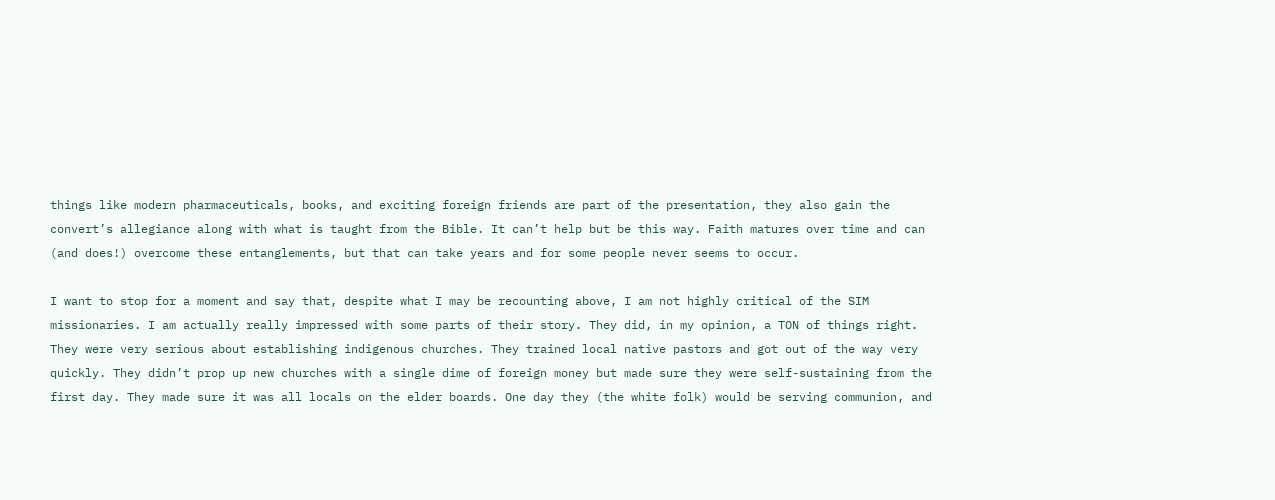things like modern pharmaceuticals, books, and exciting foreign friends are part of the presentation, they also gain the convert’s allegiance along with what is taught from the Bible. It can’t help but be this way. Faith matures over time and can (and does!) overcome these entanglements, but that can take years and for some people never seems to occur.

I want to stop for a moment and say that, despite what I may be recounting above, I am not highly critical of the SIM missionaries. I am actually really impressed with some parts of their story. They did, in my opinion, a TON of things right. They were very serious about establishing indigenous churches. They trained local native pastors and got out of the way very quickly. They didn’t prop up new churches with a single dime of foreign money but made sure they were self-sustaining from the first day. They made sure it was all locals on the elder boards. One day they (the white folk) would be serving communion, and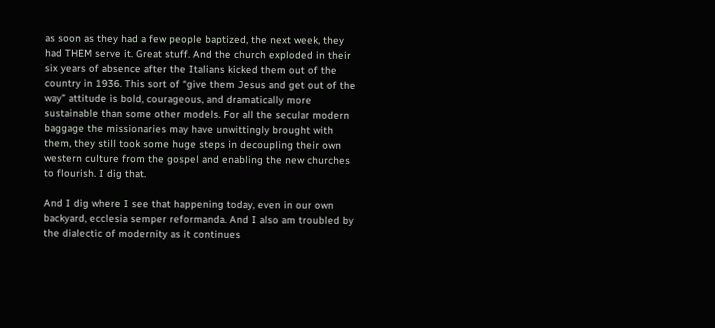as soon as they had a few people baptized, the next week, they had THEM serve it. Great stuff. And the church exploded in their six years of absence after the Italians kicked them out of the country in 1936. This sort of “give them Jesus and get out of the way” attitude is bold, courageous, and dramatically more sustainable than some other models. For all the secular modern baggage the missionaries may have unwittingly brought with them, they still took some huge steps in decoupling their own western culture from the gospel and enabling the new churches to flourish. I dig that.

And I dig where I see that happening today, even in our own backyard, ecclesia semper reformanda. And I also am troubled by the dialectic of modernity as it continues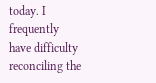today. I frequently have difficulty reconciling the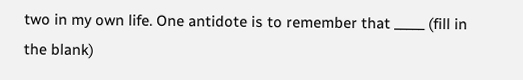two in my own life. One antidote is to remember that _____ (fill in the blank)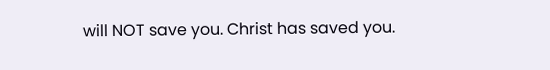will NOT save you. Christ has saved you.